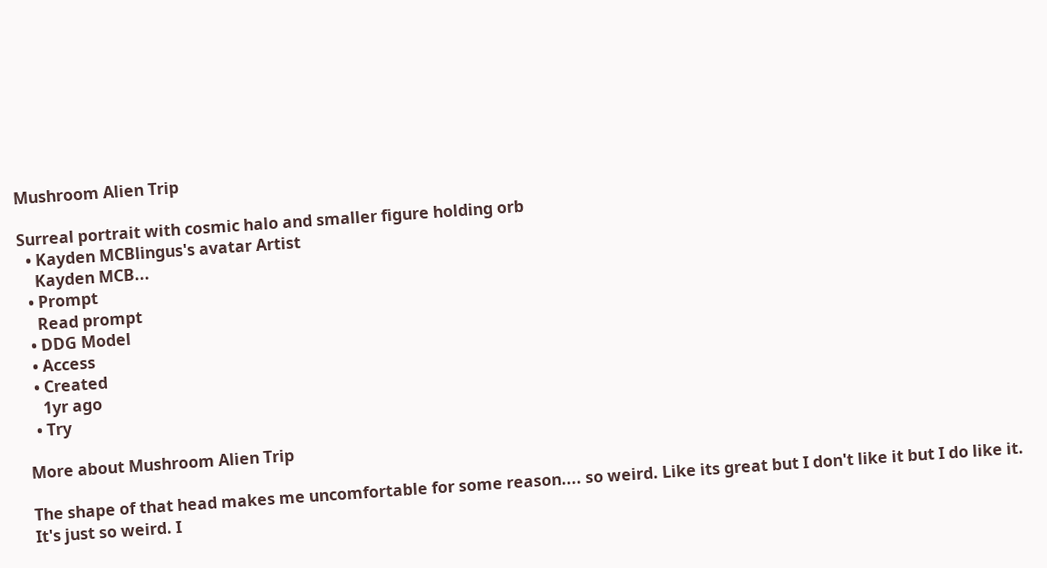Mushroom Alien Trip

Surreal portrait with cosmic halo and smaller figure holding orb
  • Kayden MCBlingus's avatar Artist
    Kayden MCB...
  • Prompt
    Read prompt
  • DDG Model
  • Access
  • Created
    1yr ago
  • Try

More about Mushroom Alien Trip

The shape of that head makes me uncomfortable for some reason.... so weird. Like its great but I don't like it but I do like it. It's just so weird. I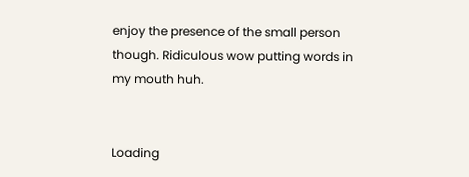enjoy the presence of the small person though. Ridiculous wow putting words in my mouth huh.


Loading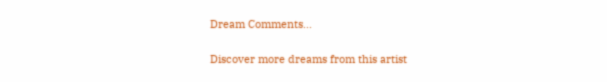Dream Comments...

Discover more dreams from this artist